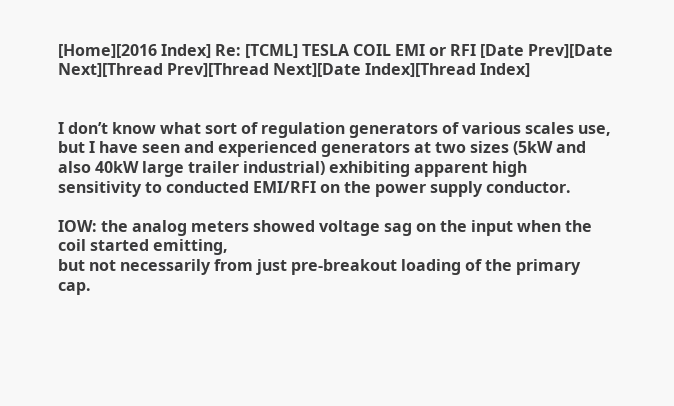[Home][2016 Index] Re: [TCML] TESLA COIL EMI or RFI [Date Prev][Date Next][Thread Prev][Thread Next][Date Index][Thread Index]


I don’t know what sort of regulation generators of various scales use, but I have seen and experienced generators at two sizes (5kW and also 40kW large trailer industrial) exhibiting apparent high sensitivity to conducted EMI/RFI on the power supply conductor.

IOW: the analog meters showed voltage sag on the input when the coil started emitting,
but not necessarily from just pre-breakout loading of the primary cap.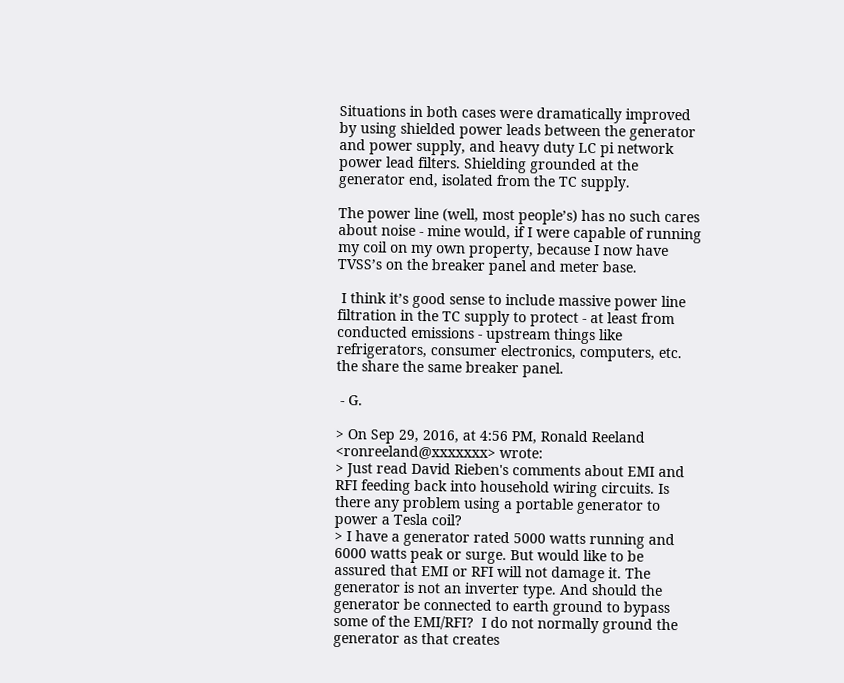Situations in both cases were dramatically improved by using shielded power leads between the generator and power supply, and heavy duty LC pi network power lead filters. Shielding grounded at the generator end, isolated from the TC supply.

The power line (well, most people’s) has no such cares about noise - mine would, if I were capable of running my coil on my own property, because I now have TVSS’s on the breaker panel and meter base.

 I think it’s good sense to include massive power line filtration in the TC supply to protect - at least from conducted emissions - upstream things like refrigerators, consumer electronics, computers, etc. the share the same breaker panel.

 - G.

> On Sep 29, 2016, at 4:56 PM, Ronald Reeland <ronreeland@xxxxxxx> wrote:
> Just read David Rieben's comments about EMI and RFI feeding back into household wiring circuits. Is there any problem using a portable generator to power a Tesla coil?
> I have a generator rated 5000 watts running and 6000 watts peak or surge. But would like to be assured that EMI or RFI will not damage it. The generator is not an inverter type. And should the generator be connected to earth ground to bypass some of the EMI/RFI?  I do not normally ground the generator as that creates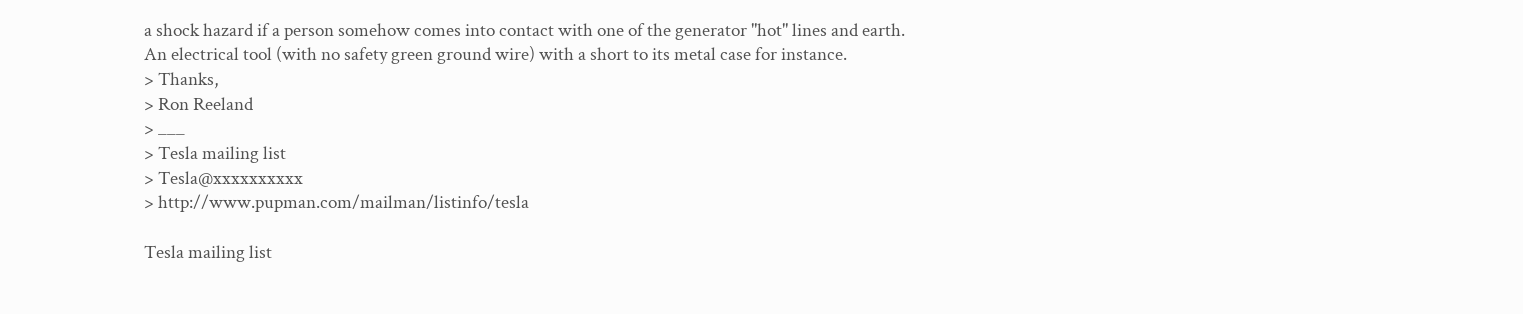a shock hazard if a person somehow comes into contact with one of the generator "hot" lines and earth. An electrical tool (with no safety green ground wire) with a short to its metal case for instance.
> Thanks,
> Ron Reeland
> ___
> Tesla mailing list
> Tesla@xxxxxxxxxx
> http://www.pupman.com/mailman/listinfo/tesla

Tesla mailing list